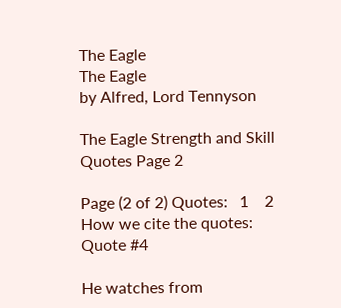The Eagle
The Eagle
by Alfred, Lord Tennyson

The Eagle Strength and Skill Quotes Page 2

Page (2 of 2) Quotes:   1    2
How we cite the quotes:
Quote #4

He watches from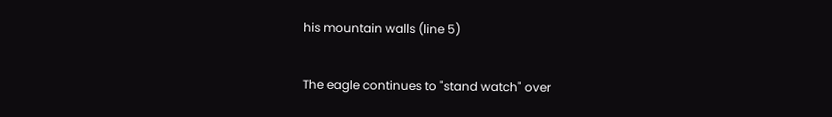his mountain walls (line 5)

The eagle continues to "stand watch" over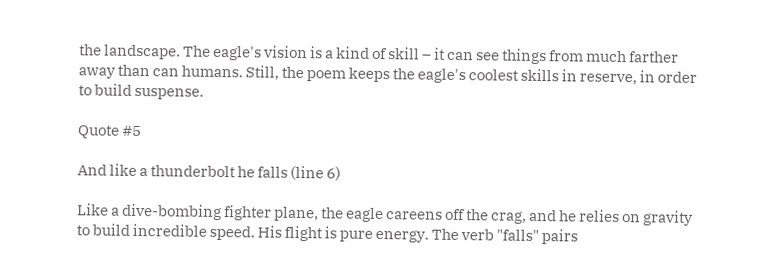the landscape. The eagle's vision is a kind of skill – it can see things from much farther away than can humans. Still, the poem keeps the eagle's coolest skills in reserve, in order to build suspense.

Quote #5

And like a thunderbolt he falls (line 6)

Like a dive-bombing fighter plane, the eagle careens off the crag, and he relies on gravity to build incredible speed. His flight is pure energy. The verb "falls" pairs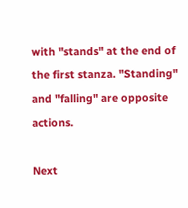with "stands" at the end of the first stanza. "Standing" and "falling" are opposite actions.

Next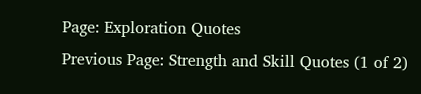Page: Exploration Quotes
Previous Page: Strength and Skill Quotes (1 of 2)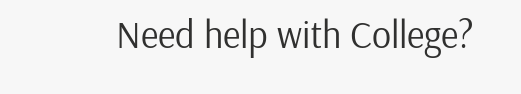Need help with College?